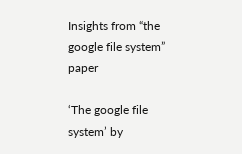Insights from “the google file system” paper

‘The google file system’ by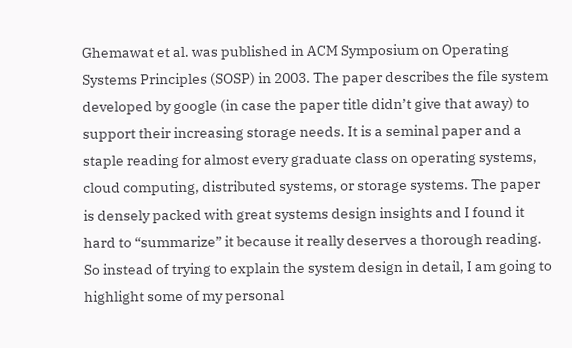Ghemawat et al. was published in ACM Symposium on Operating Systems Principles (SOSP) in 2003. The paper describes the file system developed by google (in case the paper title didn’t give that away) to support their increasing storage needs. It is a seminal paper and a staple reading for almost every graduate class on operating systems, cloud computing, distributed systems, or storage systems. The paper is densely packed with great systems design insights and I found it hard to “summarize” it because it really deserves a thorough reading. So instead of trying to explain the system design in detail, I am going to highlight some of my personal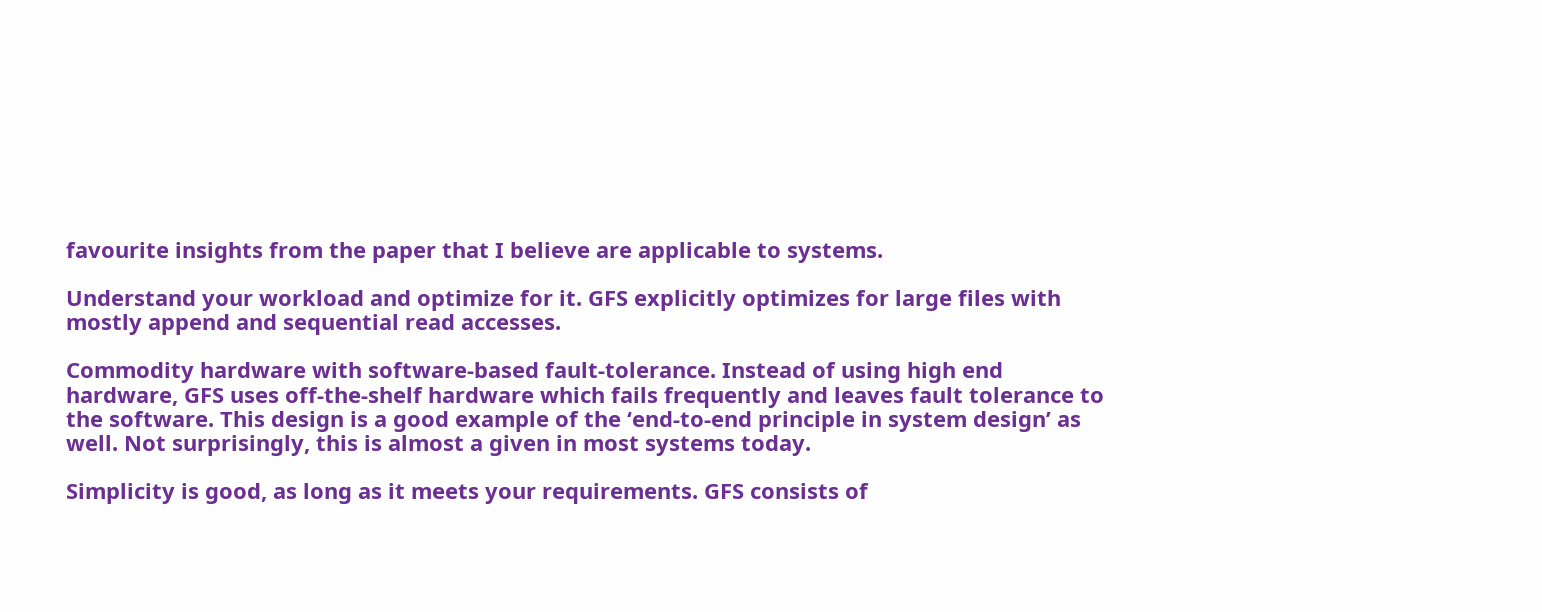favourite insights from the paper that I believe are applicable to systems.

Understand your workload and optimize for it. GFS explicitly optimizes for large files with mostly append and sequential read accesses.

Commodity hardware with software-based fault-tolerance. Instead of using high end hardware, GFS uses off-the-shelf hardware which fails frequently and leaves fault tolerance to the software. This design is a good example of the ‘end-to-end principle in system design’ as well. Not surprisingly, this is almost a given in most systems today.

Simplicity is good, as long as it meets your requirements. GFS consists of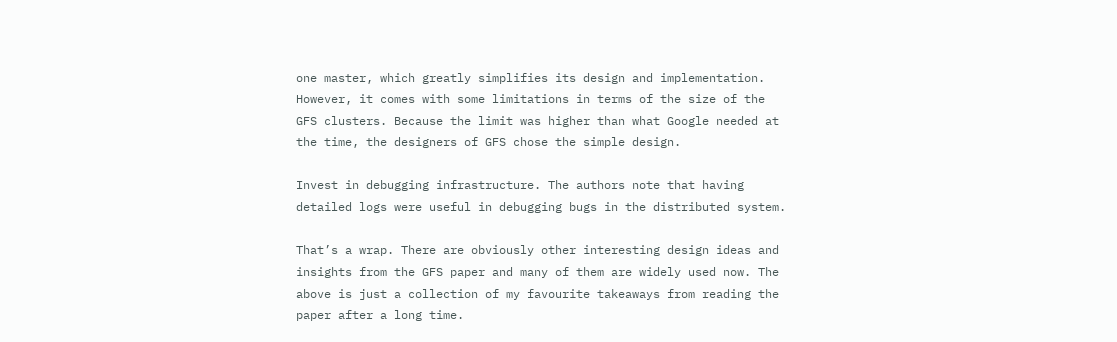one master, which greatly simplifies its design and implementation. However, it comes with some limitations in terms of the size of the GFS clusters. Because the limit was higher than what Google needed at the time, the designers of GFS chose the simple design.

Invest in debugging infrastructure. The authors note that having detailed logs were useful in debugging bugs in the distributed system.

That’s a wrap. There are obviously other interesting design ideas and insights from the GFS paper and many of them are widely used now. The above is just a collection of my favourite takeaways from reading the paper after a long time.